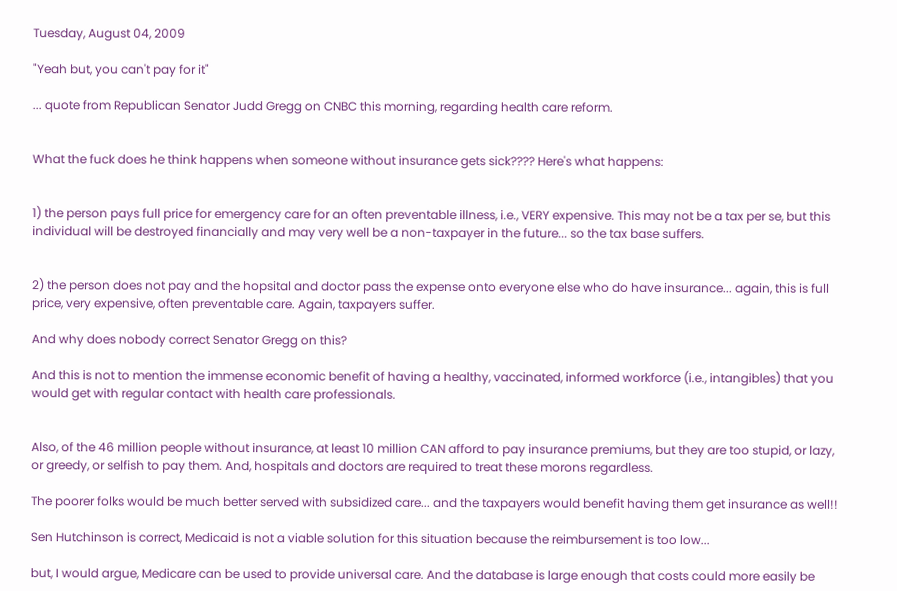Tuesday, August 04, 2009

"Yeah but, you can't pay for it"

... quote from Republican Senator Judd Gregg on CNBC this morning, regarding health care reform.


What the fuck does he think happens when someone without insurance gets sick???? Here's what happens:


1) the person pays full price for emergency care for an often preventable illness, i.e., VERY expensive. This may not be a tax per se, but this individual will be destroyed financially and may very well be a non-taxpayer in the future... so the tax base suffers.


2) the person does not pay and the hopsital and doctor pass the expense onto everyone else who do have insurance... again, this is full price, very expensive, often preventable care. Again, taxpayers suffer.

And why does nobody correct Senator Gregg on this?

And this is not to mention the immense economic benefit of having a healthy, vaccinated, informed workforce (i.e., intangibles) that you would get with regular contact with health care professionals.


Also, of the 46 million people without insurance, at least 10 million CAN afford to pay insurance premiums, but they are too stupid, or lazy, or greedy, or selfish to pay them. And, hospitals and doctors are required to treat these morons regardless.

The poorer folks would be much better served with subsidized care... and the taxpayers would benefit having them get insurance as well!!

Sen Hutchinson is correct, Medicaid is not a viable solution for this situation because the reimbursement is too low...

but, I would argue, Medicare can be used to provide universal care. And the database is large enough that costs could more easily be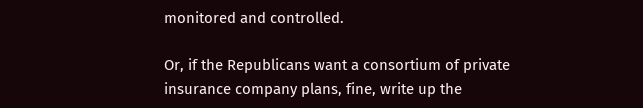monitored and controlled.

Or, if the Republicans want a consortium of private insurance company plans, fine, write up the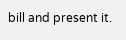bill and present it.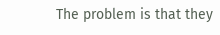The problem is that they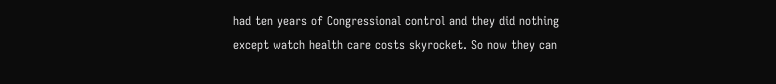had ten years of Congressional control and they did nothing except watch health care costs skyrocket. So now they can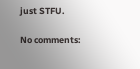just STFU.

No comments: